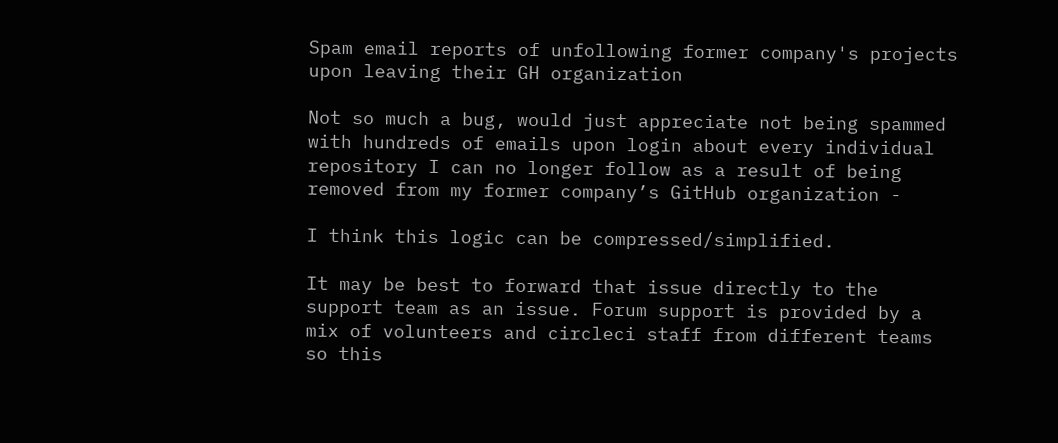Spam email reports of unfollowing former company's projects upon leaving their GH organization

Not so much a bug, would just appreciate not being spammed with hundreds of emails upon login about every individual repository I can no longer follow as a result of being removed from my former company’s GitHub organization -

I think this logic can be compressed/simplified.

It may be best to forward that issue directly to the support team as an issue. Forum support is provided by a mix of volunteers and circleci staff from different teams so this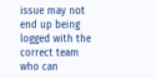issue may not end up being logged with the correct team who can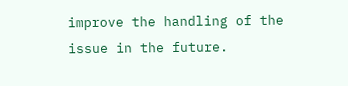improve the handling of the issue in the future.